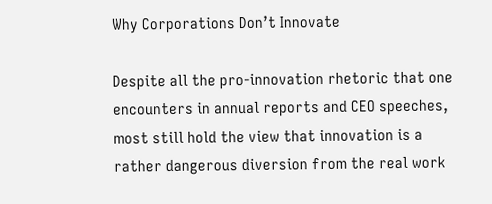Why Corporations Don’t Innovate

Despite all the pro-innovation rhetoric that one encounters in annual reports and CEO speeches, most still hold the view that innovation is a rather dangerous diversion from the real work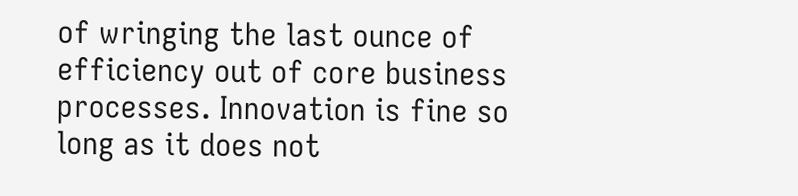of wringing the last ounce of efficiency out of core business processes. Innovation is fine so long as it does not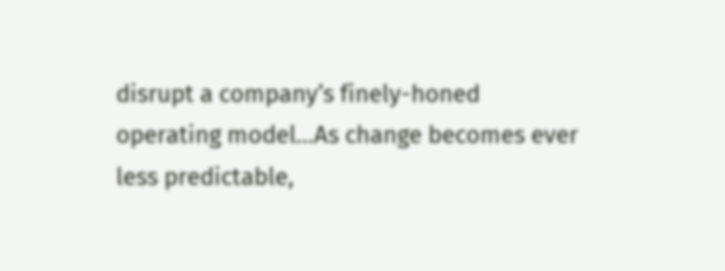disrupt a company’s finely-honed operating model…As change becomes ever less predictable,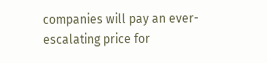companies will pay an ever-escalating price for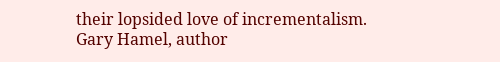their lopsided love of incrementalism.
Gary Hamel, author